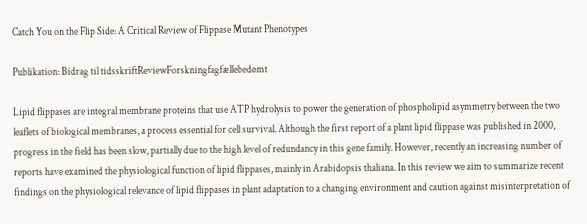Catch You on the Flip Side: A Critical Review of Flippase Mutant Phenotypes

Publikation: Bidrag til tidsskriftReviewForskningfagfællebedømt

Lipid flippases are integral membrane proteins that use ATP hydrolysis to power the generation of phospholipid asymmetry between the two leaflets of biological membranes, a process essential for cell survival. Although the first report of a plant lipid flippase was published in 2000, progress in the field has been slow, partially due to the high level of redundancy in this gene family. However, recently an increasing number of reports have examined the physiological function of lipid flippases, mainly in Arabidopsis thaliana. In this review we aim to summarize recent findings on the physiological relevance of lipid flippases in plant adaptation to a changing environment and caution against misinterpretation of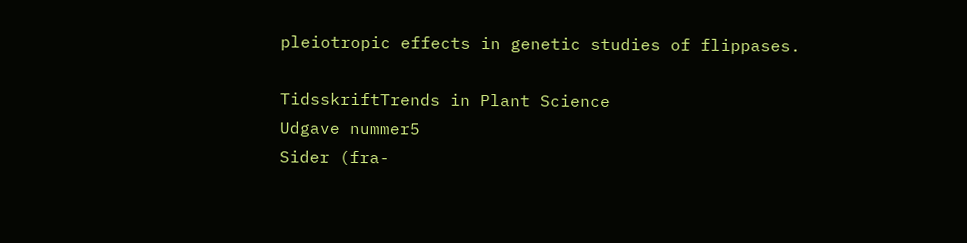pleiotropic effects in genetic studies of flippases.

TidsskriftTrends in Plant Science
Udgave nummer5
Sider (fra-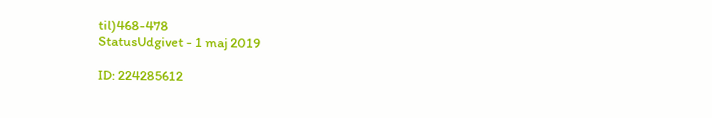til)468-478
StatusUdgivet - 1 maj 2019

ID: 224285612